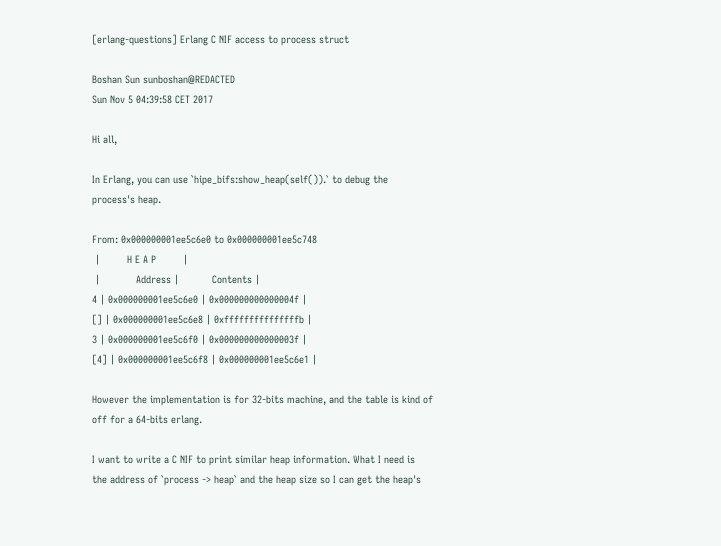[erlang-questions] Erlang C NIF access to process struct

Boshan Sun sunboshan@REDACTED
Sun Nov 5 04:39:58 CET 2017

Hi all,

In Erlang, you can use `hipe_bifs:show_heap(self()).` to debug the
process's heap.

From: 0x000000001ee5c6e0 to 0x000000001ee5c748
 |         H E A P         |
 |            Address |           Contents |
4 | 0x000000001ee5c6e0 | 0x000000000000004f |
[] | 0x000000001ee5c6e8 | 0xfffffffffffffffb |
3 | 0x000000001ee5c6f0 | 0x000000000000003f |
[4] | 0x000000001ee5c6f8 | 0x000000001ee5c6e1 |

However the implementation is for 32-bits machine, and the table is kind of
off for a 64-bits erlang.

I want to write a C NIF to print similar heap information. What I need is
the address of `process -> heap` and the heap size so I can get the heap's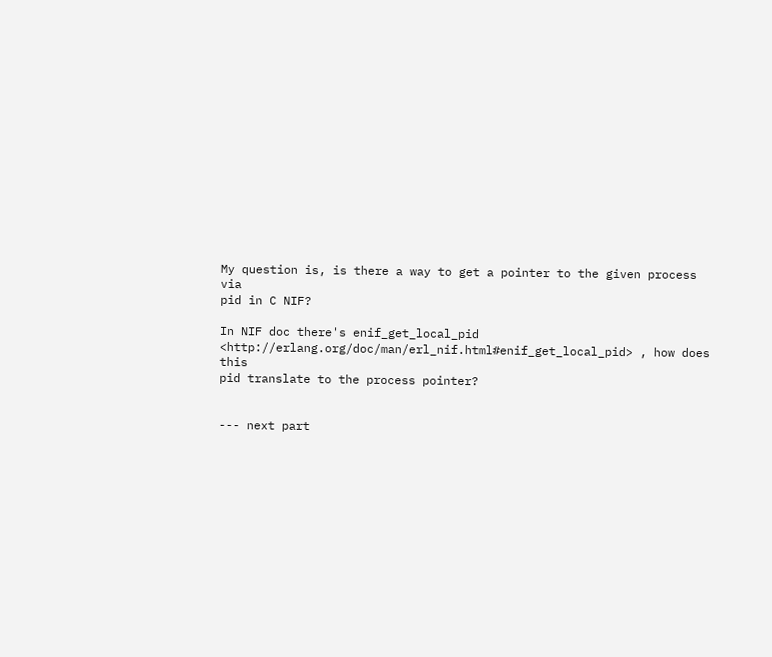My question is, is there a way to get a pointer to the given process via
pid in C NIF?

In NIF doc there's enif_get_local_pid
<http://erlang.org/doc/man/erl_nif.html#enif_get_local_pid> , how does this
pid translate to the process pointer?


--- next part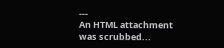---
An HTML attachment was scrubbed...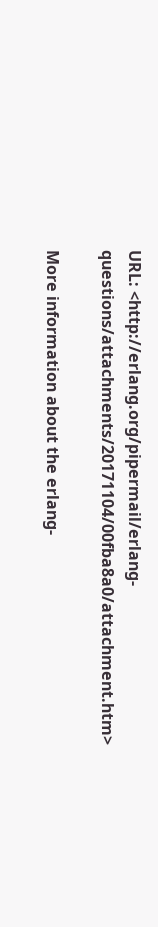URL: <http://erlang.org/pipermail/erlang-questions/attachments/20171104/00fba8a0/attachment.htm>

More information about the erlang-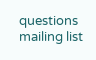questions mailing list